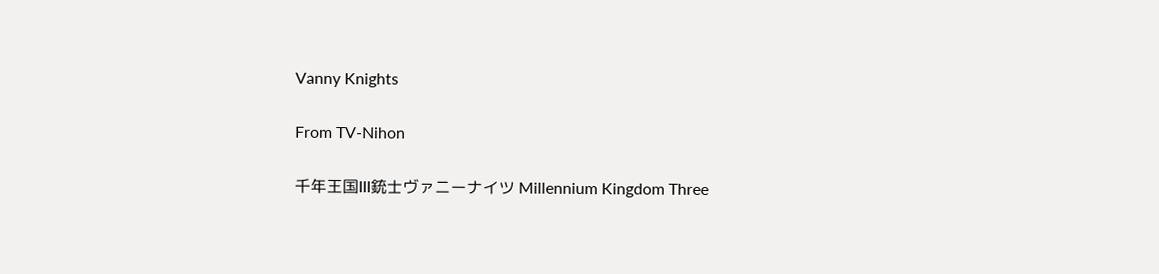Vanny Knights

From TV-Nihon

千年王国III銃士ヴァニーナイツ Millennium Kingdom Three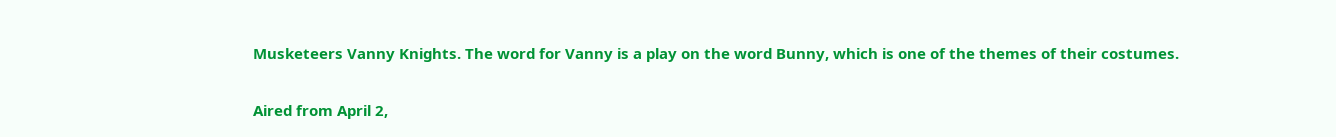Musketeers Vanny Knights. The word for Vanny is a play on the word Bunny, which is one of the themes of their costumes.

Aired from April 2,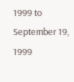1999 to September 19, 1999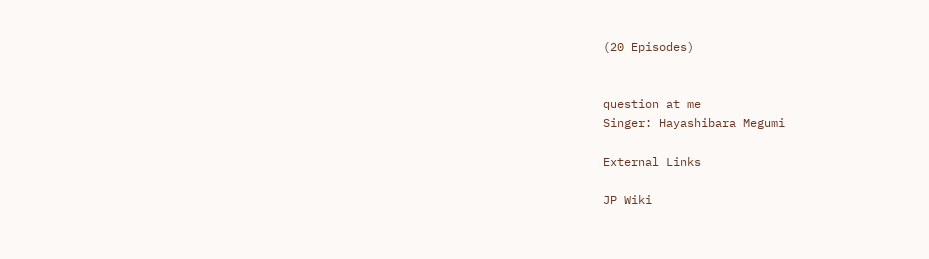(20 Episodes)


question at me
Singer: Hayashibara Megumi

External Links

JP Wiki